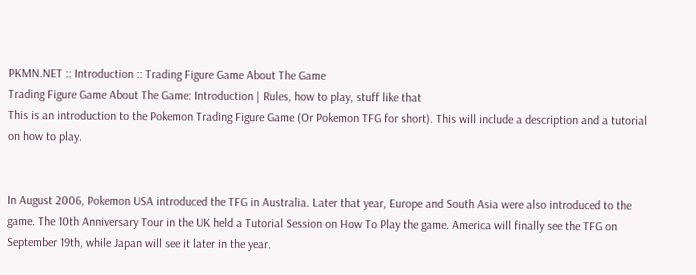PKMN.NET :: Introduction :: Trading Figure Game About The Game
Trading Figure Game About The Game: Introduction | Rules, how to play, stuff like that
This is an introduction to the Pokemon Trading Figure Game (Or Pokemon TFG for short). This will include a description and a tutorial on how to play.


In August 2006, Pokemon USA introduced the TFG in Australia. Later that year, Europe and South Asia were also introduced to the game. The 10th Anniversary Tour in the UK held a Tutorial Session on How To Play the game. America will finally see the TFG on September 19th, while Japan will see it later in the year.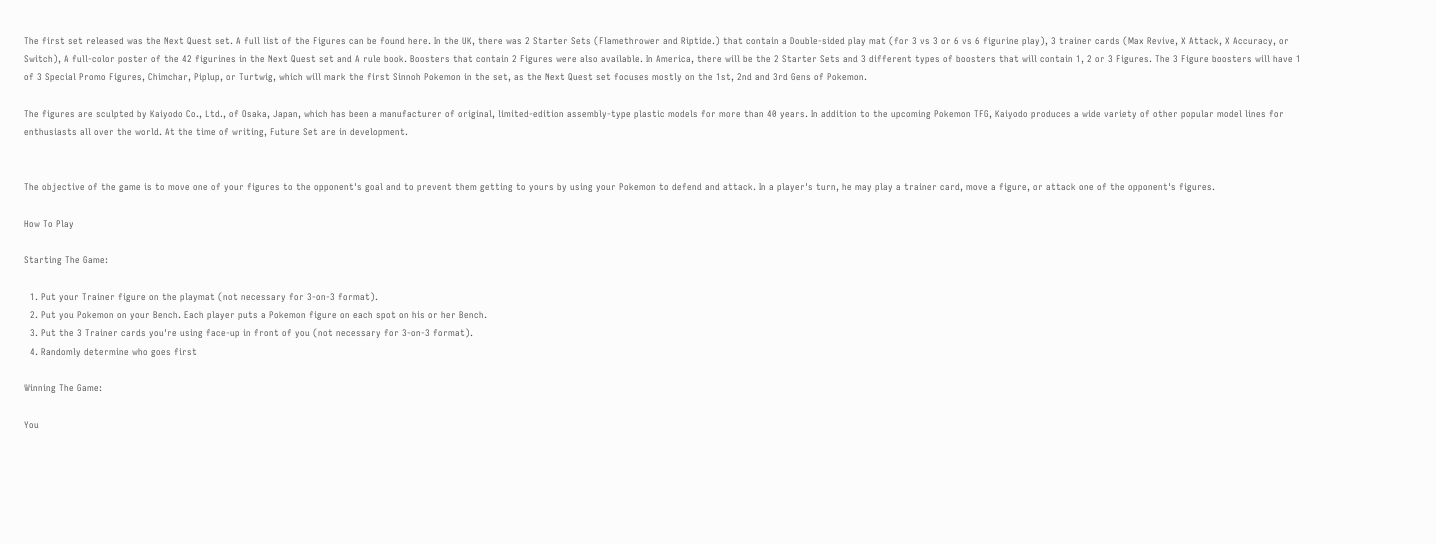The first set released was the Next Quest set. A full list of the Figures can be found here. In the UK, there was 2 Starter Sets (Flamethrower and Riptide.) that contain a Double-sided play mat (for 3 vs 3 or 6 vs 6 figurine play), 3 trainer cards (Max Revive, X Attack, X Accuracy, or Switch), A full-color poster of the 42 figurines in the Next Quest set and A rule book. Boosters that contain 2 Figures were also available. In America, there will be the 2 Starter Sets and 3 different types of boosters that will contain 1, 2 or 3 Figures. The 3 Figure boosters will have 1 of 3 Special Promo Figures, Chimchar, Piplup, or Turtwig, which will mark the first Sinnoh Pokemon in the set, as the Next Quest set focuses mostly on the 1st, 2nd and 3rd Gens of Pokemon.

The figures are sculpted by Kaiyodo Co., Ltd., of Osaka, Japan, which has been a manufacturer of original, limited-edition assembly-type plastic models for more than 40 years. In addition to the upcoming Pokemon TFG, Kaiyodo produces a wide variety of other popular model lines for enthusiasts all over the world. At the time of writing, Future Set are in development.


The objective of the game is to move one of your figures to the opponent's goal and to prevent them getting to yours by using your Pokemon to defend and attack. In a player's turn, he may play a trainer card, move a figure, or attack one of the opponent's figures.

How To Play

Starting The Game:

  1. Put your Trainer figure on the playmat (not necessary for 3-on-3 format).
  2. Put you Pokemon on your Bench. Each player puts a Pokemon figure on each spot on his or her Bench.
  3. Put the 3 Trainer cards you're using face-up in front of you (not necessary for 3-on-3 format).
  4. Randomly determine who goes first

Winning The Game:

You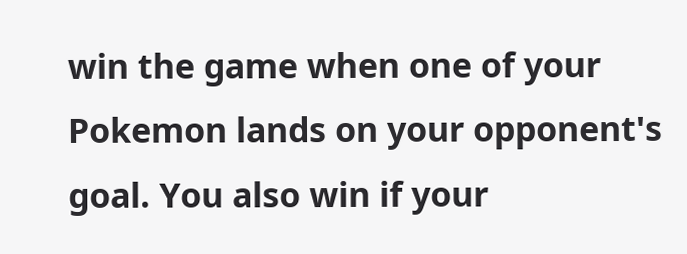win the game when one of your Pokemon lands on your opponent's goal. You also win if your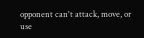opponent can't attack, move, or use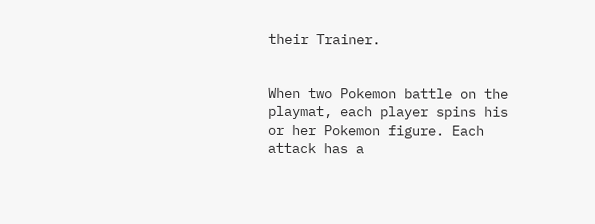their Trainer.


When two Pokemon battle on the playmat, each player spins his or her Pokemon figure. Each attack has a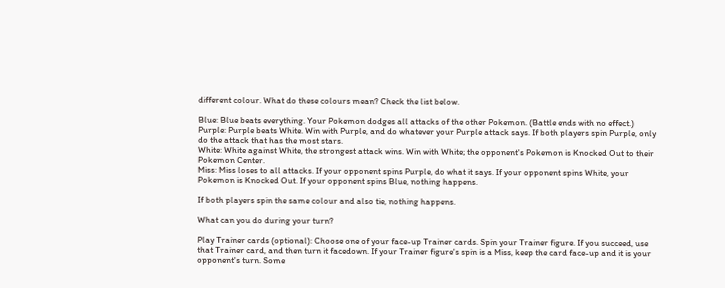different colour. What do these colours mean? Check the list below.

Blue: Blue beats everything. Your Pokemon dodges all attacks of the other Pokemon. (Battle ends with no effect.)
Purple: Purple beats White. Win with Purple, and do whatever your Purple attack says. If both players spin Purple, only do the attack that has the most stars.
White: White against White, the strongest attack wins. Win with White; the opponent's Pokemon is Knocked Out to their Pokemon Center.
Miss: Miss loses to all attacks. If your opponent spins Purple, do what it says. If your opponent spins White, your Pokemon is Knocked Out. If your opponent spins Blue, nothing happens.

If both players spin the same colour and also tie, nothing happens.

What can you do during your turn?

Play Trainer cards (optional): Choose one of your face-up Trainer cards. Spin your Trainer figure. If you succeed, use that Trainer card, and then turn it facedown. If your Trainer figure's spin is a Miss, keep the card face-up and it is your opponent's turn. Some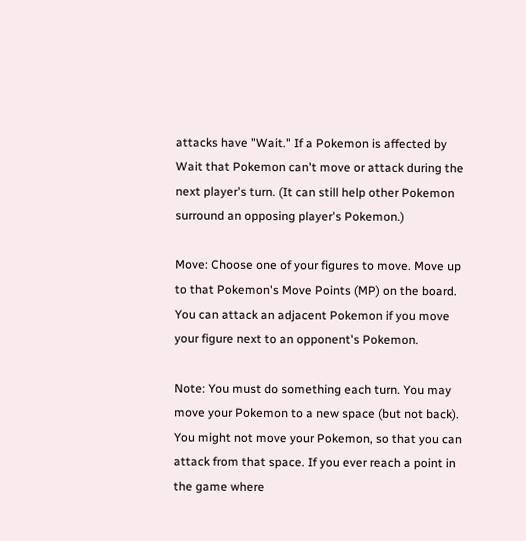attacks have "Wait." If a Pokemon is affected by Wait that Pokemon can't move or attack during the next player's turn. (It can still help other Pokemon surround an opposing player's Pokemon.)

Move: Choose one of your figures to move. Move up to that Pokemon's Move Points (MP) on the board. You can attack an adjacent Pokemon if you move your figure next to an opponent's Pokemon.

Note: You must do something each turn. You may move your Pokemon to a new space (but not back). You might not move your Pokemon, so that you can attack from that space. If you ever reach a point in the game where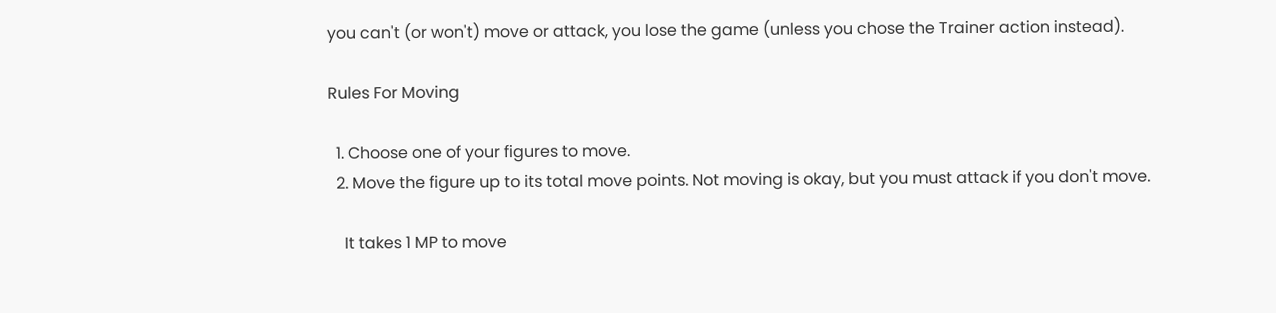you can't (or won't) move or attack, you lose the game (unless you chose the Trainer action instead).

Rules For Moving

  1. Choose one of your figures to move.
  2. Move the figure up to its total move points. Not moving is okay, but you must attack if you don't move.

    It takes 1 MP to move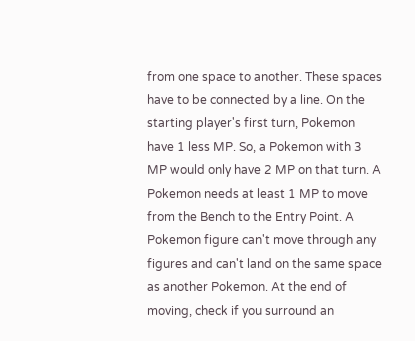from one space to another. These spaces have to be connected by a line. On the starting player's first turn, Pokemon have 1 less MP. So, a Pokemon with 3 MP would only have 2 MP on that turn. A Pokemon needs at least 1 MP to move from the Bench to the Entry Point. A Pokemon figure can't move through any figures and can't land on the same space as another Pokemon. At the end of moving, check if you surround an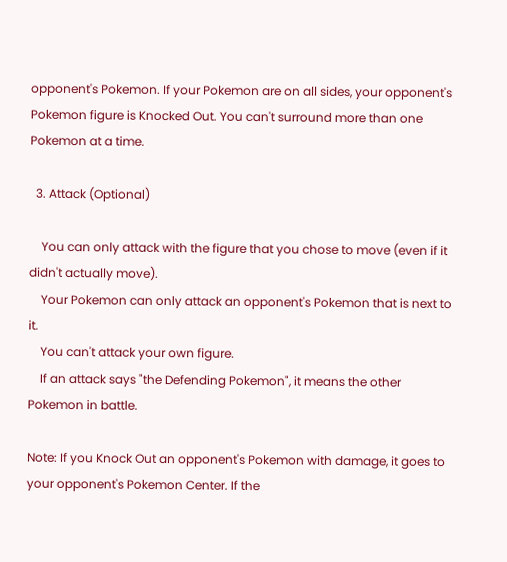opponent's Pokemon. If your Pokemon are on all sides, your opponent's Pokemon figure is Knocked Out. You can't surround more than one Pokemon at a time.

  3. Attack (Optional)

    You can only attack with the figure that you chose to move (even if it didn't actually move).
    Your Pokemon can only attack an opponent's Pokemon that is next to it.
    You can't attack your own figure.
    If an attack says "the Defending Pokemon", it means the other Pokemon in battle.

Note: If you Knock Out an opponent's Pokemon with damage, it goes to your opponent's Pokemon Center. If the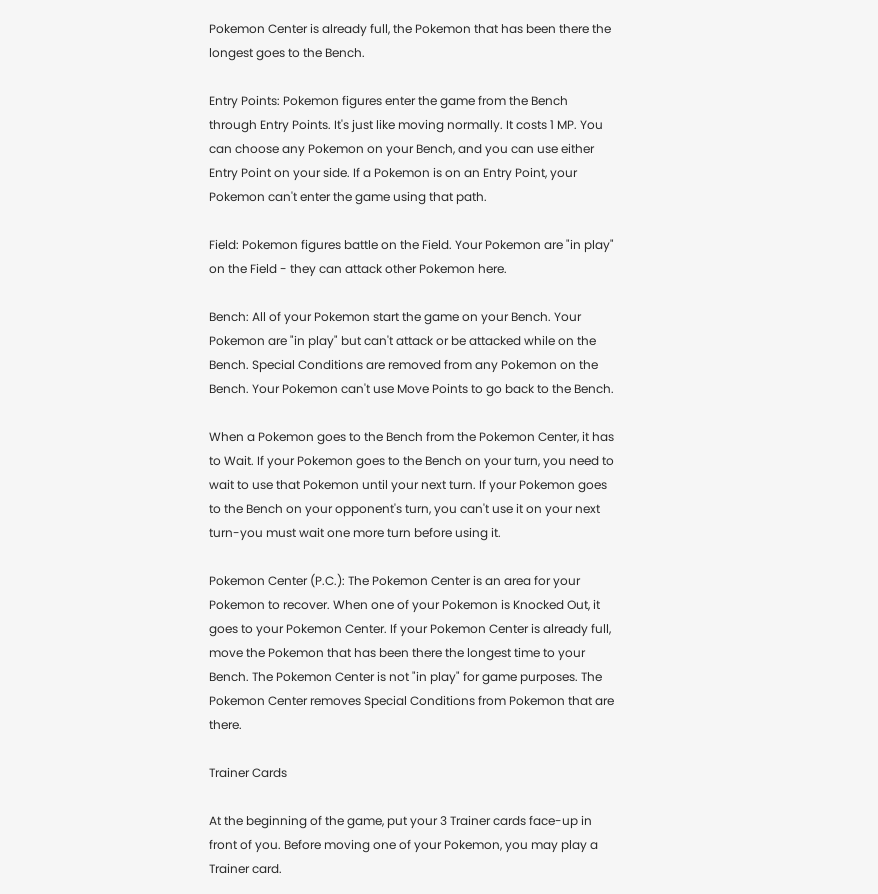Pokemon Center is already full, the Pokemon that has been there the longest goes to the Bench.

Entry Points: Pokemon figures enter the game from the Bench through Entry Points. It's just like moving normally. It costs 1 MP. You can choose any Pokemon on your Bench, and you can use either Entry Point on your side. If a Pokemon is on an Entry Point, your Pokemon can't enter the game using that path.

Field: Pokemon figures battle on the Field. Your Pokemon are "in play" on the Field - they can attack other Pokemon here.

Bench: All of your Pokemon start the game on your Bench. Your Pokemon are "in play" but can't attack or be attacked while on the Bench. Special Conditions are removed from any Pokemon on the Bench. Your Pokemon can't use Move Points to go back to the Bench.

When a Pokemon goes to the Bench from the Pokemon Center, it has to Wait. If your Pokemon goes to the Bench on your turn, you need to wait to use that Pokemon until your next turn. If your Pokemon goes to the Bench on your opponent's turn, you can't use it on your next turn-you must wait one more turn before using it.

Pokemon Center (P.C.): The Pokemon Center is an area for your Pokemon to recover. When one of your Pokemon is Knocked Out, it goes to your Pokemon Center. If your Pokemon Center is already full, move the Pokemon that has been there the longest time to your Bench. The Pokemon Center is not "in play" for game purposes. The Pokemon Center removes Special Conditions from Pokemon that are there.

Trainer Cards

At the beginning of the game, put your 3 Trainer cards face-up in front of you. Before moving one of your Pokemon, you may play a Trainer card.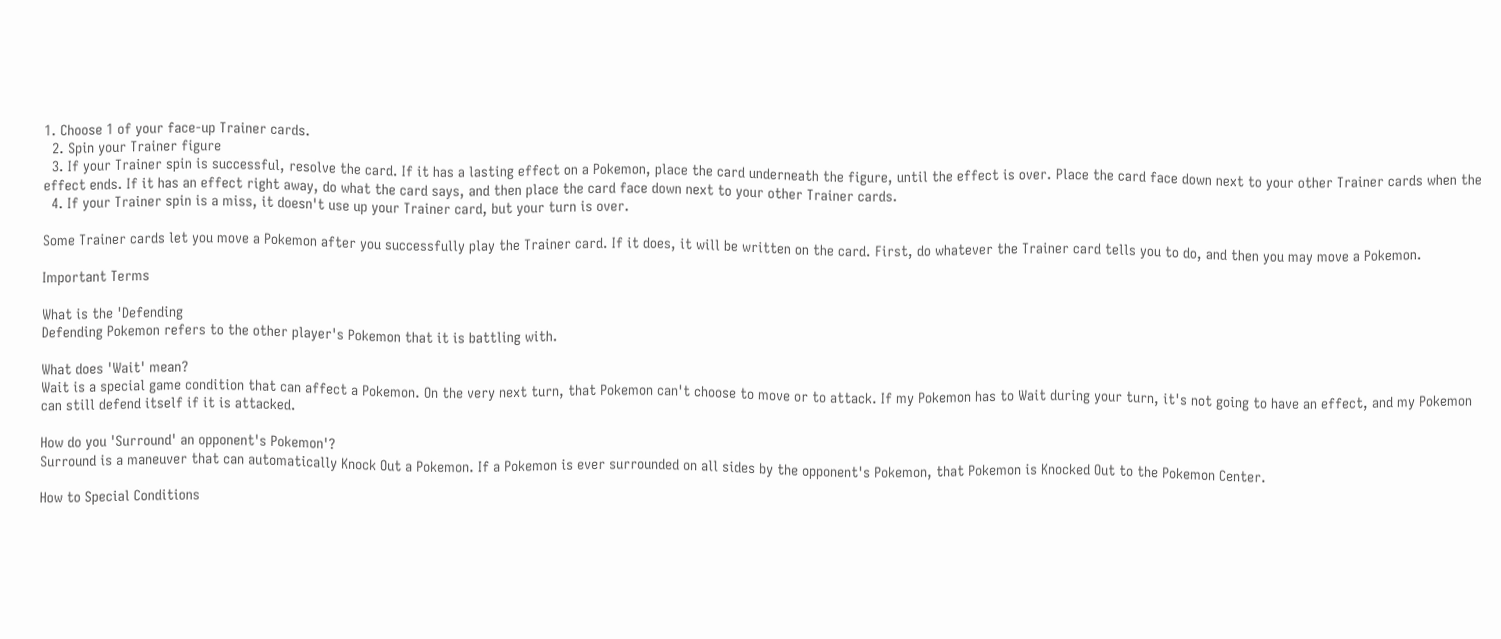1. Choose 1 of your face-up Trainer cards.
  2. Spin your Trainer figure
  3. If your Trainer spin is successful, resolve the card. If it has a lasting effect on a Pokemon, place the card underneath the figure, until the effect is over. Place the card face down next to your other Trainer cards when the effect ends. If it has an effect right away, do what the card says, and then place the card face down next to your other Trainer cards.
  4. If your Trainer spin is a miss, it doesn't use up your Trainer card, but your turn is over.

Some Trainer cards let you move a Pokemon after you successfully play the Trainer card. If it does, it will be written on the card. First, do whatever the Trainer card tells you to do, and then you may move a Pokemon.

Important Terms

What is the 'Defending
Defending Pokemon refers to the other player's Pokemon that it is battling with.

What does 'Wait' mean?
Wait is a special game condition that can affect a Pokemon. On the very next turn, that Pokemon can't choose to move or to attack. If my Pokemon has to Wait during your turn, it's not going to have an effect, and my Pokemon can still defend itself if it is attacked.

How do you 'Surround' an opponent's Pokemon'?
Surround is a maneuver that can automatically Knock Out a Pokemon. If a Pokemon is ever surrounded on all sides by the opponent's Pokemon, that Pokemon is Knocked Out to the Pokemon Center.

How to Special Conditions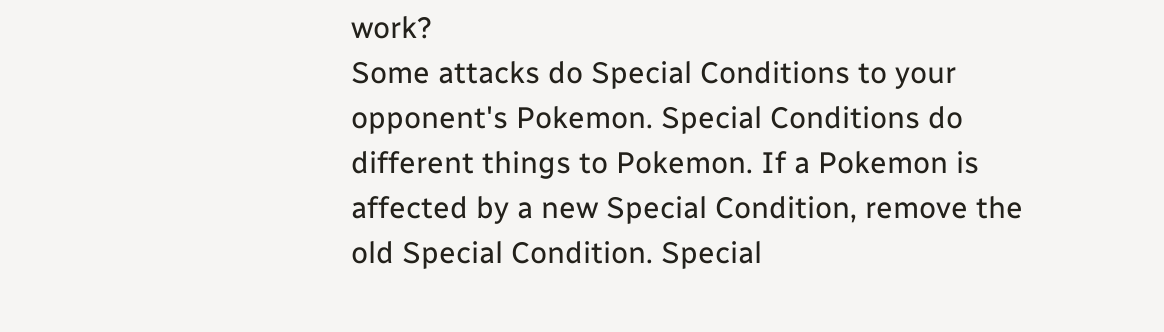work?
Some attacks do Special Conditions to your opponent's Pokemon. Special Conditions do different things to Pokemon. If a Pokemon is affected by a new Special Condition, remove the old Special Condition. Special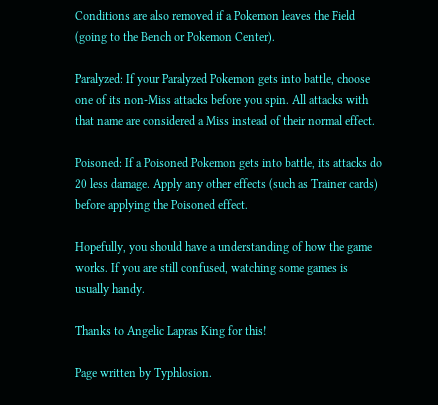Conditions are also removed if a Pokemon leaves the Field (going to the Bench or Pokemon Center).

Paralyzed: If your Paralyzed Pokemon gets into battle, choose one of its non-Miss attacks before you spin. All attacks with that name are considered a Miss instead of their normal effect.

Poisoned: If a Poisoned Pokemon gets into battle, its attacks do 20 less damage. Apply any other effects (such as Trainer cards) before applying the Poisoned effect.

Hopefully, you should have a understanding of how the game works. If you are still confused, watching some games is usually handy.

Thanks to Angelic Lapras King for this!

Page written by Typhlosion.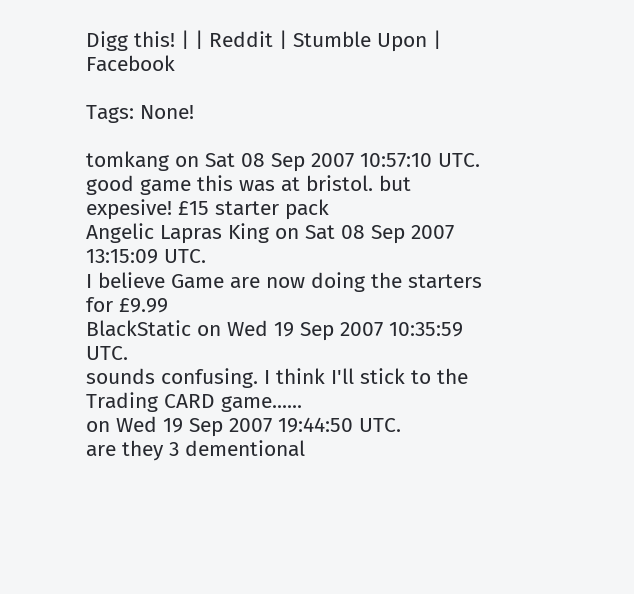Digg this! | | Reddit | Stumble Upon | Facebook

Tags: None!

tomkang on Sat 08 Sep 2007 10:57:10 UTC.
good game this was at bristol. but expesive! £15 starter pack
Angelic Lapras King on Sat 08 Sep 2007 13:15:09 UTC.
I believe Game are now doing the starters for £9.99
BlackStatic on Wed 19 Sep 2007 10:35:59 UTC.
sounds confusing. I think I'll stick to the Trading CARD game......
on Wed 19 Sep 2007 19:44:50 UTC.
are they 3 dementional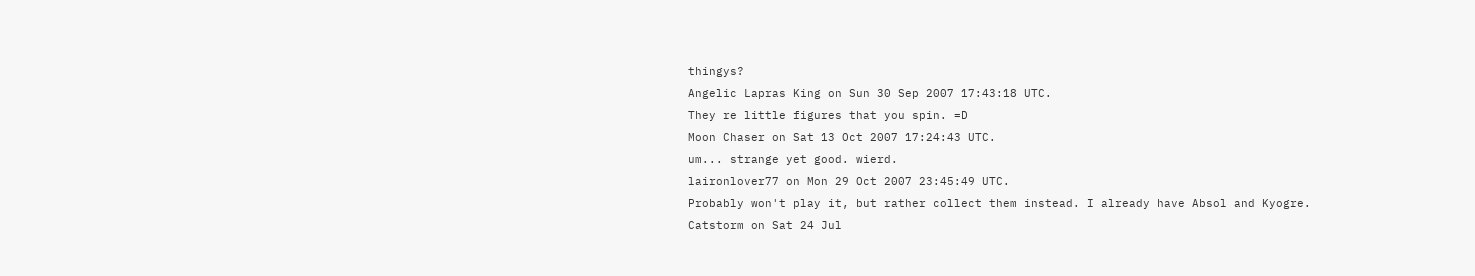thingys?
Angelic Lapras King on Sun 30 Sep 2007 17:43:18 UTC.
They re little figures that you spin. =D
Moon Chaser on Sat 13 Oct 2007 17:24:43 UTC.
um... strange yet good. wierd.
laironlover77 on Mon 29 Oct 2007 23:45:49 UTC.
Probably won't play it, but rather collect them instead. I already have Absol and Kyogre.
Catstorm on Sat 24 Jul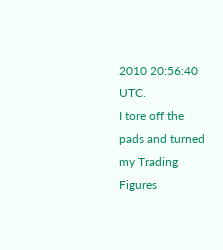2010 20:56:40 UTC.
I tore off the pads and turned my Trading Figures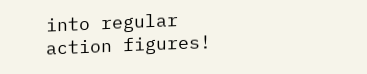into regular action figures!